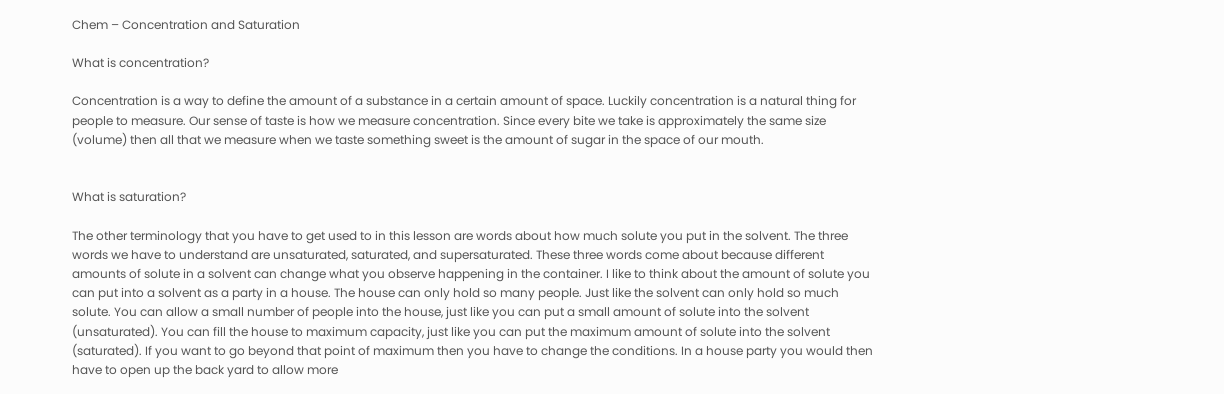Chem – Concentration and Saturation

What is concentration?

Concentration is a way to define the amount of a substance in a certain amount of space. Luckily concentration is a natural thing for people to measure. Our sense of taste is how we measure concentration. Since every bite we take is approximately the same size (volume) then all that we measure when we taste something sweet is the amount of sugar in the space of our mouth.


What is saturation?

The other terminology that you have to get used to in this lesson are words about how much solute you put in the solvent. The three words we have to understand are unsaturated, saturated, and supersaturated. These three words come about because different amounts of solute in a solvent can change what you observe happening in the container. I like to think about the amount of solute you can put into a solvent as a party in a house. The house can only hold so many people. Just like the solvent can only hold so much solute. You can allow a small number of people into the house, just like you can put a small amount of solute into the solvent (unsaturated). You can fill the house to maximum capacity, just like you can put the maximum amount of solute into the solvent (saturated). If you want to go beyond that point of maximum then you have to change the conditions. In a house party you would then have to open up the back yard to allow more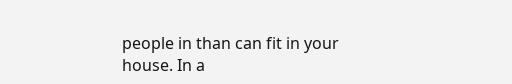people in than can fit in your house. In a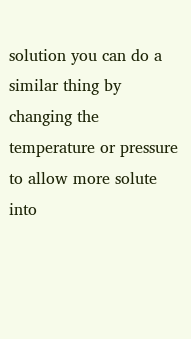solution you can do a similar thing by changing the temperature or pressure to allow more solute into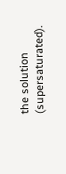the solution (supersaturated).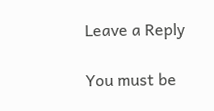Leave a Reply

You must be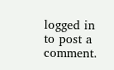logged in to post a comment.